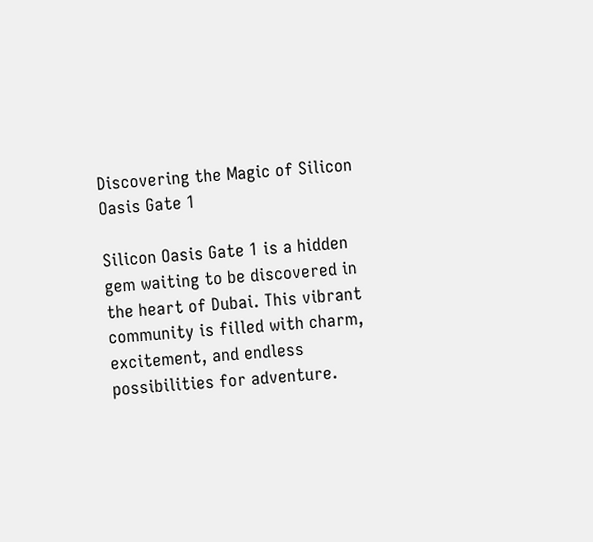Discovering the Magic of Silicon Oasis Gate 1

Silicon Oasis Gate 1 is a hidden gem waiting to be discovered in the heart of Dubai. This vibrant community is filled with charm, excitement, and endless possibilities for adventure.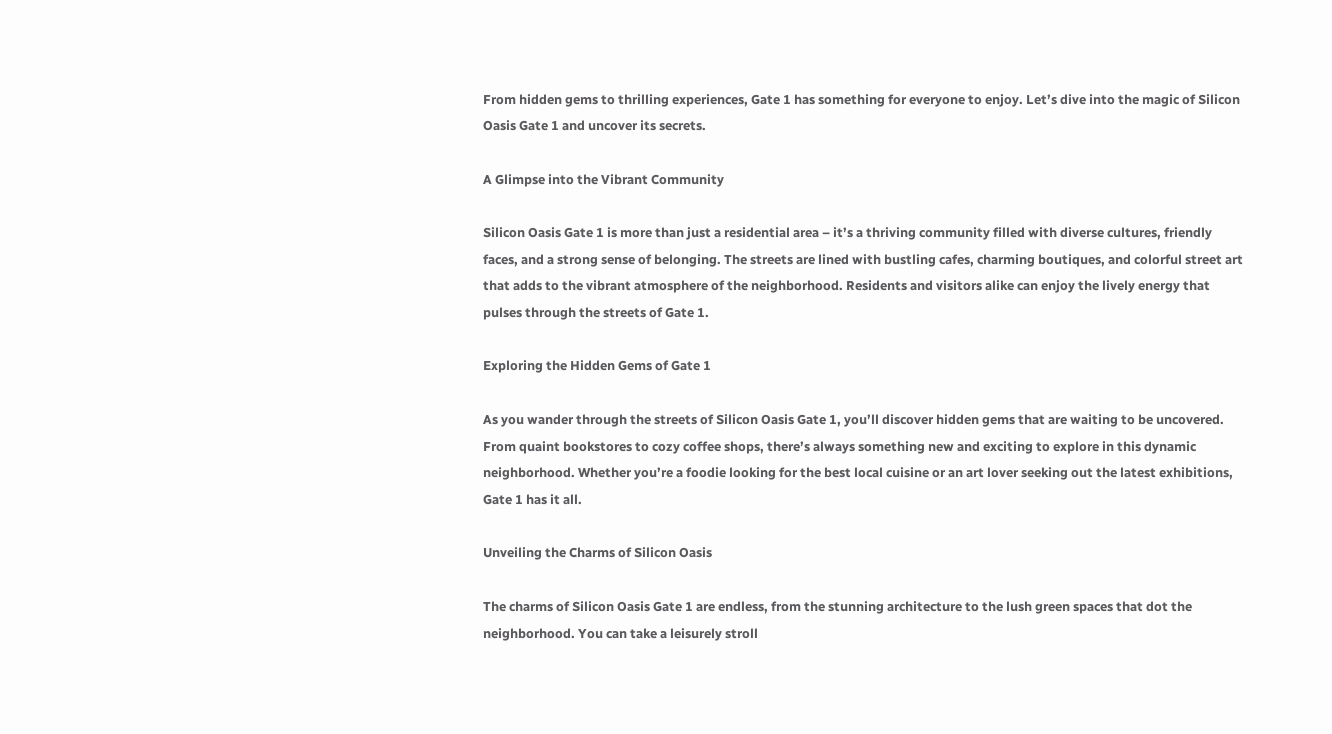From hidden gems to thrilling experiences, Gate 1 has something for everyone to enjoy. Let’s dive into the magic of Silicon Oasis Gate 1 and uncover its secrets.

A Glimpse into the Vibrant Community

Silicon Oasis Gate 1 is more than just a residential area – it’s a thriving community filled with diverse cultures, friendly faces, and a strong sense of belonging. The streets are lined with bustling cafes, charming boutiques, and colorful street art that adds to the vibrant atmosphere of the neighborhood. Residents and visitors alike can enjoy the lively energy that pulses through the streets of Gate 1.

Exploring the Hidden Gems of Gate 1

As you wander through the streets of Silicon Oasis Gate 1, you’ll discover hidden gems that are waiting to be uncovered. From quaint bookstores to cozy coffee shops, there’s always something new and exciting to explore in this dynamic neighborhood. Whether you’re a foodie looking for the best local cuisine or an art lover seeking out the latest exhibitions, Gate 1 has it all.

Unveiling the Charms of Silicon Oasis

The charms of Silicon Oasis Gate 1 are endless, from the stunning architecture to the lush green spaces that dot the neighborhood. You can take a leisurely stroll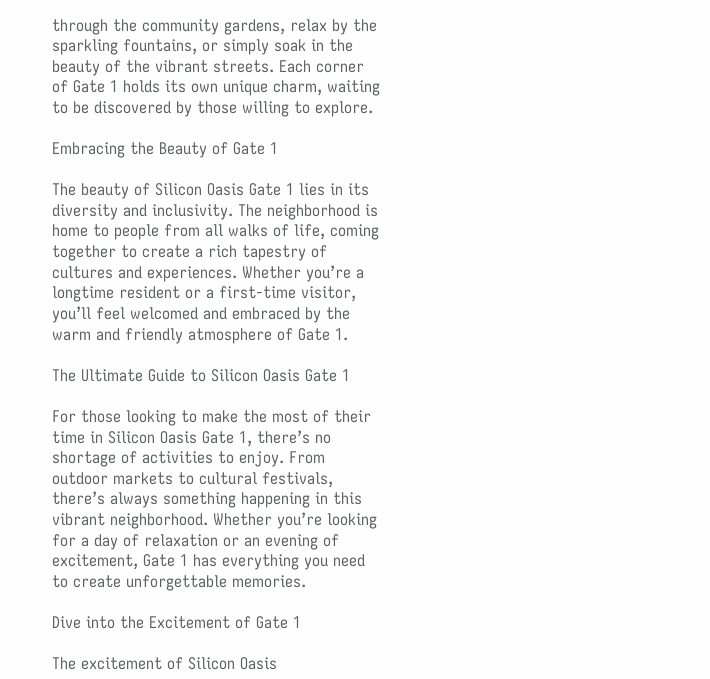through the community gardens, relax by the sparkling fountains, or simply soak in the beauty of the vibrant streets. Each corner of Gate 1 holds its own unique charm, waiting to be discovered by those willing to explore.

Embracing the Beauty of Gate 1

The beauty of Silicon Oasis Gate 1 lies in its diversity and inclusivity. The neighborhood is home to people from all walks of life, coming together to create a rich tapestry of cultures and experiences. Whether you’re a longtime resident or a first-time visitor, you’ll feel welcomed and embraced by the warm and friendly atmosphere of Gate 1.

The Ultimate Guide to Silicon Oasis Gate 1

For those looking to make the most of their time in Silicon Oasis Gate 1, there’s no shortage of activities to enjoy. From outdoor markets to cultural festivals, there’s always something happening in this vibrant neighborhood. Whether you’re looking for a day of relaxation or an evening of excitement, Gate 1 has everything you need to create unforgettable memories.

Dive into the Excitement of Gate 1

The excitement of Silicon Oasis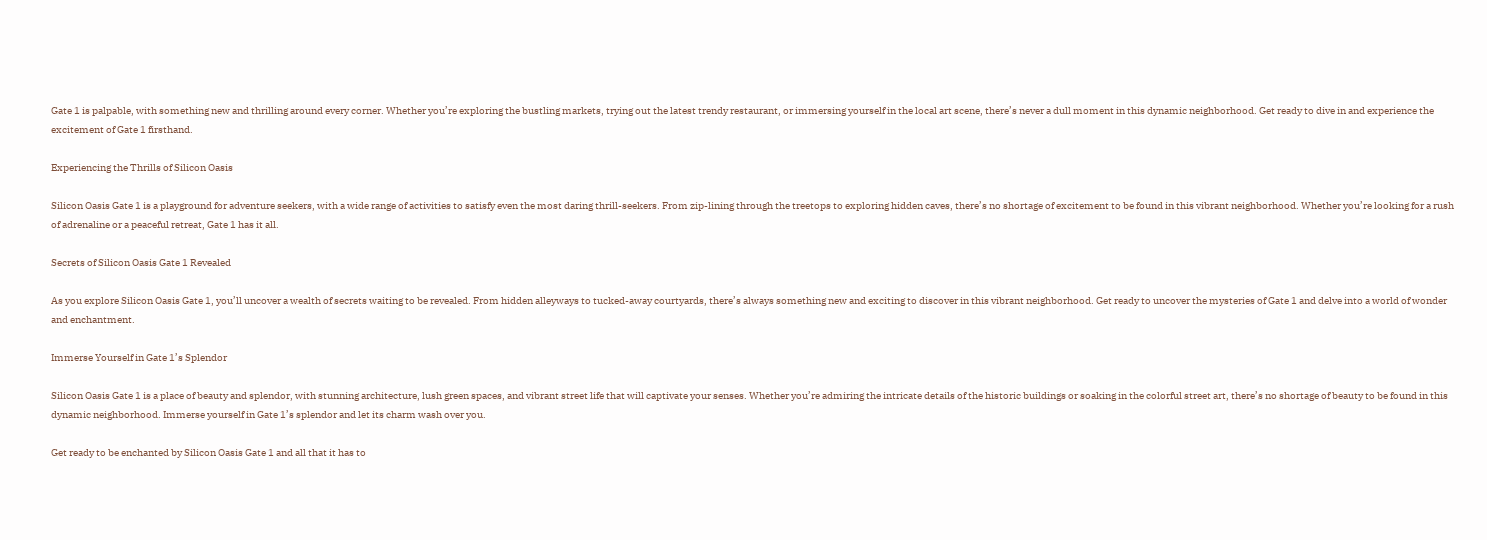Gate 1 is palpable, with something new and thrilling around every corner. Whether you’re exploring the bustling markets, trying out the latest trendy restaurant, or immersing yourself in the local art scene, there’s never a dull moment in this dynamic neighborhood. Get ready to dive in and experience the excitement of Gate 1 firsthand.

Experiencing the Thrills of Silicon Oasis

Silicon Oasis Gate 1 is a playground for adventure seekers, with a wide range of activities to satisfy even the most daring thrill-seekers. From zip-lining through the treetops to exploring hidden caves, there’s no shortage of excitement to be found in this vibrant neighborhood. Whether you’re looking for a rush of adrenaline or a peaceful retreat, Gate 1 has it all.

Secrets of Silicon Oasis Gate 1 Revealed

As you explore Silicon Oasis Gate 1, you’ll uncover a wealth of secrets waiting to be revealed. From hidden alleyways to tucked-away courtyards, there’s always something new and exciting to discover in this vibrant neighborhood. Get ready to uncover the mysteries of Gate 1 and delve into a world of wonder and enchantment.

Immerse Yourself in Gate 1’s Splendor

Silicon Oasis Gate 1 is a place of beauty and splendor, with stunning architecture, lush green spaces, and vibrant street life that will captivate your senses. Whether you’re admiring the intricate details of the historic buildings or soaking in the colorful street art, there’s no shortage of beauty to be found in this dynamic neighborhood. Immerse yourself in Gate 1’s splendor and let its charm wash over you.

Get ready to be enchanted by Silicon Oasis Gate 1 and all that it has to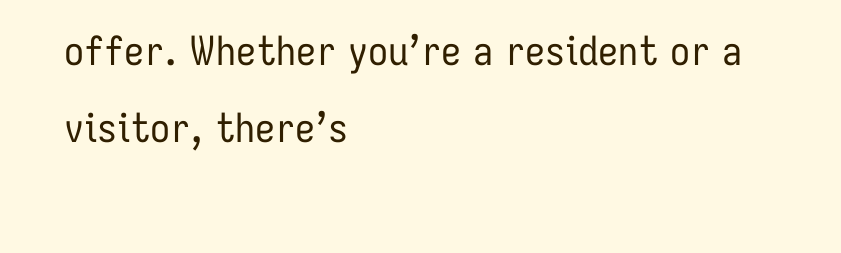offer. Whether you’re a resident or a visitor, there’s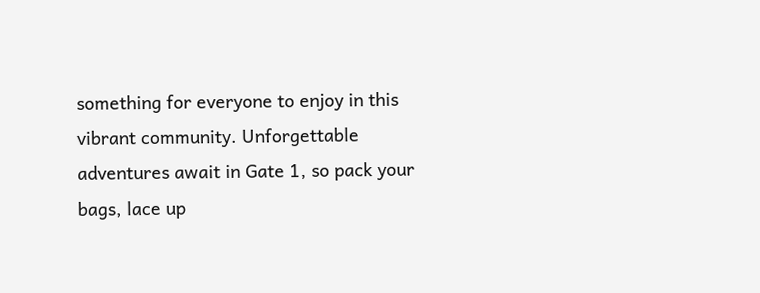something for everyone to enjoy in this vibrant community. Unforgettable adventures await in Gate 1, so pack your bags, lace up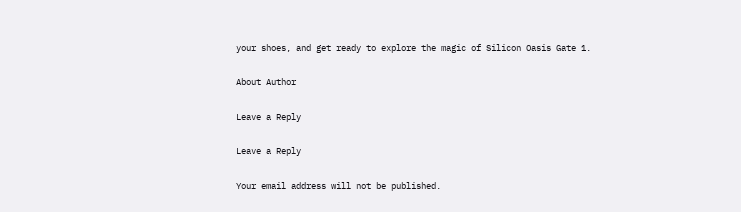your shoes, and get ready to explore the magic of Silicon Oasis Gate 1.

About Author

Leave a Reply

Leave a Reply

Your email address will not be published.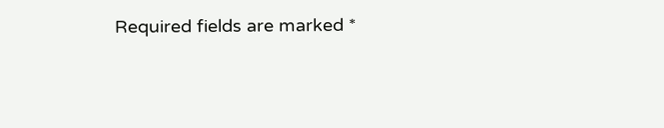Required fields are marked *